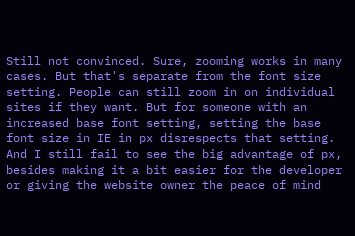Still not convinced. Sure, zooming works in many cases. But that's separate from the font size setting. People can still zoom in on individual sites if they want. But for someone with an increased base font setting, setting the base font size in IE in px disrespects that setting. And I still fail to see the big advantage of px, besides making it a bit easier for the developer or giving the website owner the peace of mind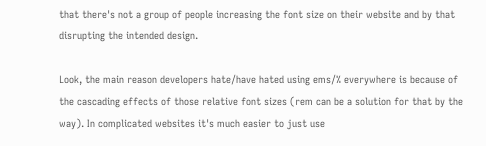that there's not a group of people increasing the font size on their website and by that disrupting the intended design.

Look, the main reason developers hate/have hated using ems/% everywhere is because of the cascading effects of those relative font sizes (rem can be a solution for that by the way). In complicated websites it's much easier to just use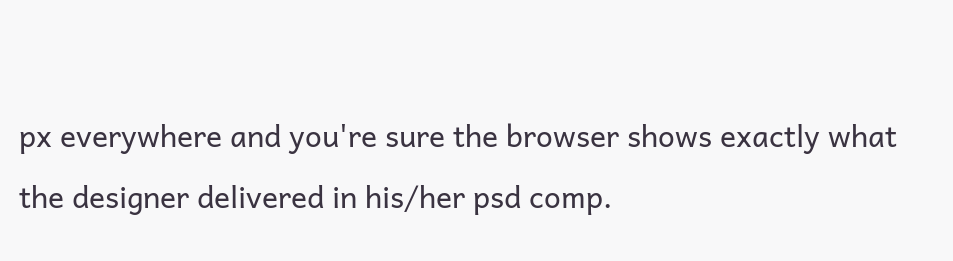px everywhere and you're sure the browser shows exactly what the designer delivered in his/her psd comp.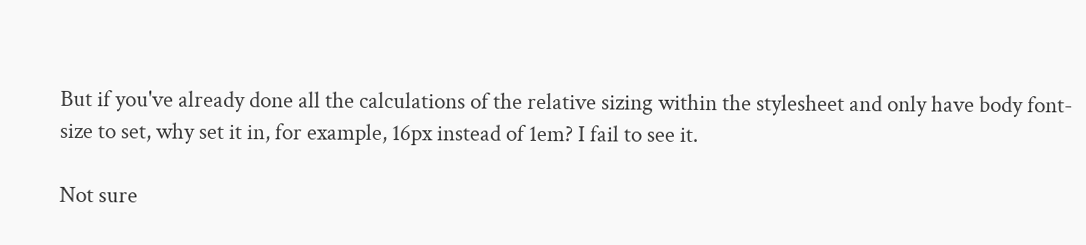But if you've already done all the calculations of the relative sizing within the stylesheet and only have body font-size to set, why set it in, for example, 16px instead of 1em? I fail to see it.

Not sure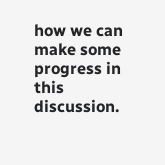how we can make some progress in this discussion.